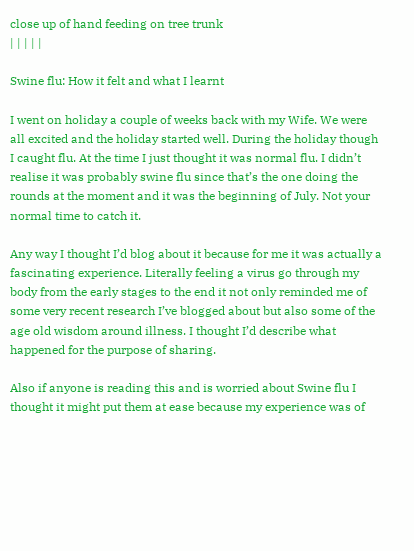close up of hand feeding on tree trunk
| | | | |

Swine flu: How it felt and what I learnt

I went on holiday a couple of weeks back with my Wife. We were all excited and the holiday started well. During the holiday though I caught flu. At the time I just thought it was normal flu. I didn’t realise it was probably swine flu since that’s the one doing the rounds at the moment and it was the beginning of July. Not your normal time to catch it.

Any way I thought I’d blog about it because for me it was actually a fascinating experience. Literally feeling a virus go through my body from the early stages to the end it not only reminded me of some very recent research I’ve blogged about but also some of the age old wisdom around illness. I thought I’d describe what happened for the purpose of sharing.

Also if anyone is reading this and is worried about Swine flu I thought it might put them at ease because my experience was of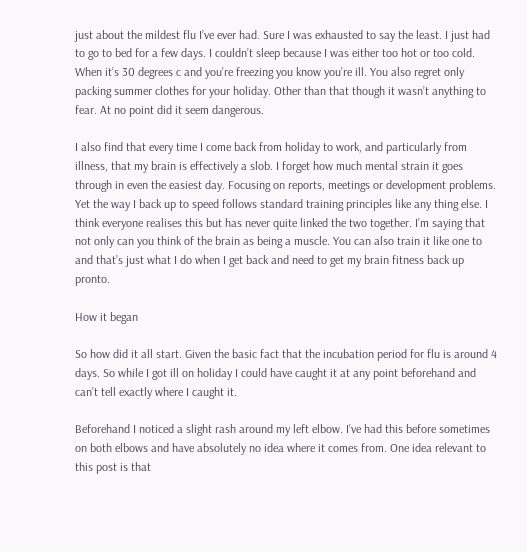just about the mildest flu I’ve ever had. Sure I was exhausted to say the least. I just had to go to bed for a few days. I couldn’t sleep because I was either too hot or too cold. When it’s 30 degrees c and you’re freezing you know you’re ill. You also regret only packing summer clothes for your holiday. Other than that though it wasn’t anything to fear. At no point did it seem dangerous.

I also find that every time I come back from holiday to work, and particularly from illness, that my brain is effectively a slob. I forget how much mental strain it goes through in even the easiest day. Focusing on reports, meetings or development problems. Yet the way I back up to speed follows standard training principles like any thing else. I think everyone realises this but has never quite linked the two together. I’m saying that not only can you think of the brain as being a muscle. You can also train it like one to and that’s just what I do when I get back and need to get my brain fitness back up pronto.

How it began

So how did it all start. Given the basic fact that the incubation period for flu is around 4 days. So while I got ill on holiday I could have caught it at any point beforehand and can’t tell exactly where I caught it.

Beforehand I noticed a slight rash around my left elbow. I’ve had this before sometimes on both elbows and have absolutely no idea where it comes from. One idea relevant to this post is that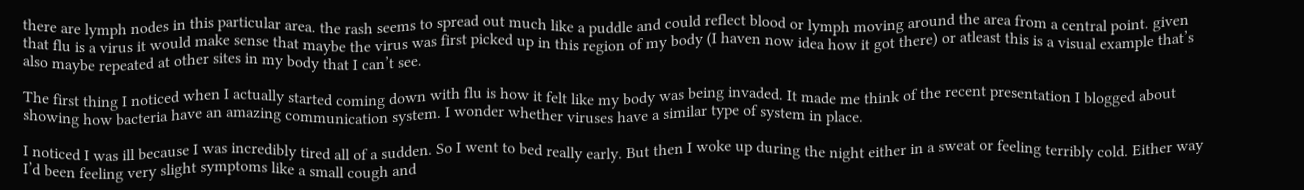there are lymph nodes in this particular area. the rash seems to spread out much like a puddle and could reflect blood or lymph moving around the area from a central point. given that flu is a virus it would make sense that maybe the virus was first picked up in this region of my body (I haven now idea how it got there) or atleast this is a visual example that’s also maybe repeated at other sites in my body that I can’t see.

The first thing I noticed when I actually started coming down with flu is how it felt like my body was being invaded. It made me think of the recent presentation I blogged about showing how bacteria have an amazing communication system. I wonder whether viruses have a similar type of system in place.

I noticed I was ill because I was incredibly tired all of a sudden. So I went to bed really early. But then I woke up during the night either in a sweat or feeling terribly cold. Either way I’d been feeling very slight symptoms like a small cough and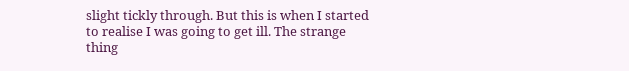slight tickly through. But this is when I started to realise I was going to get ill. The strange thing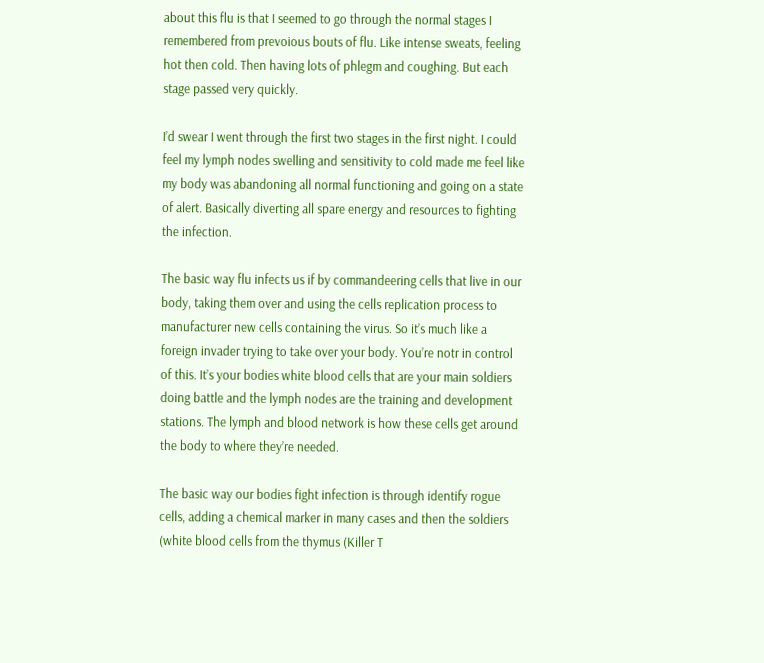about this flu is that I seemed to go through the normal stages I remembered from prevoious bouts of flu. Like intense sweats, feeling hot then cold. Then having lots of phlegm and coughing. But each stage passed very quickly.

I’d swear I went through the first two stages in the first night. I could feel my lymph nodes swelling and sensitivity to cold made me feel like my body was abandoning all normal functioning and going on a state of alert. Basically diverting all spare energy and resources to fighting the infection.

The basic way flu infects us if by commandeering cells that live in our body, taking them over and using the cells replication process to manufacturer new cells containing the virus. So it’s much like a foreign invader trying to take over your body. You’re notr in control of this. It’s your bodies white blood cells that are your main soldiers doing battle and the lymph nodes are the training and development stations. The lymph and blood network is how these cells get around the body to where they’re needed.

The basic way our bodies fight infection is through identify rogue cells, adding a chemical marker in many cases and then the soldiers (white blood cells from the thymus (Killer T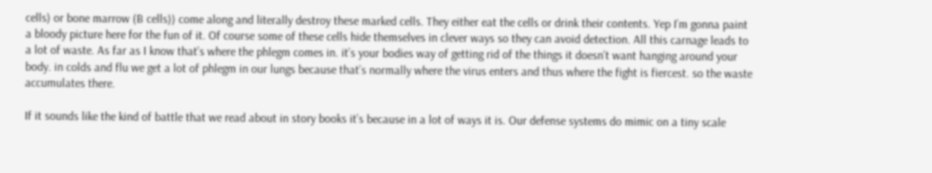cells) or bone marrow (B cells)) come along and literally destroy these marked cells. They either eat the cells or drink their contents. Yep I’m gonna paint a bloody picture here for the fun of it. Of course some of these cells hide themselves in clever ways so they can avoid detection. All this carnage leads to a lot of waste. As far as I know that’s where the phlegm comes in. it’s your bodies way of getting rid of the things it doesn’t want hanging around your body. in colds and flu we get a lot of phlegm in our lungs because that’s normally where the virus enters and thus where the fight is fiercest. so the waste accumulates there.

If it sounds like the kind of battle that we read about in story books it’s because in a lot of ways it is. Our defense systems do mimic on a tiny scale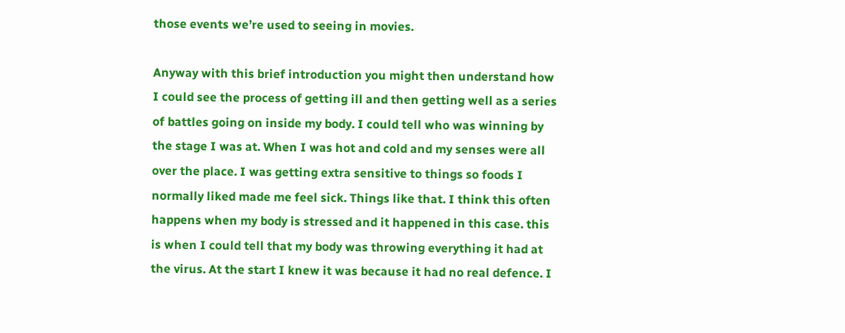those events we’re used to seeing in movies.

Anyway with this brief introduction you might then understand how I could see the process of getting ill and then getting well as a series of battles going on inside my body. I could tell who was winning by the stage I was at. When I was hot and cold and my senses were all over the place. I was getting extra sensitive to things so foods I normally liked made me feel sick. Things like that. I think this often happens when my body is stressed and it happened in this case. this is when I could tell that my body was throwing everything it had at the virus. At the start I knew it was because it had no real defence. I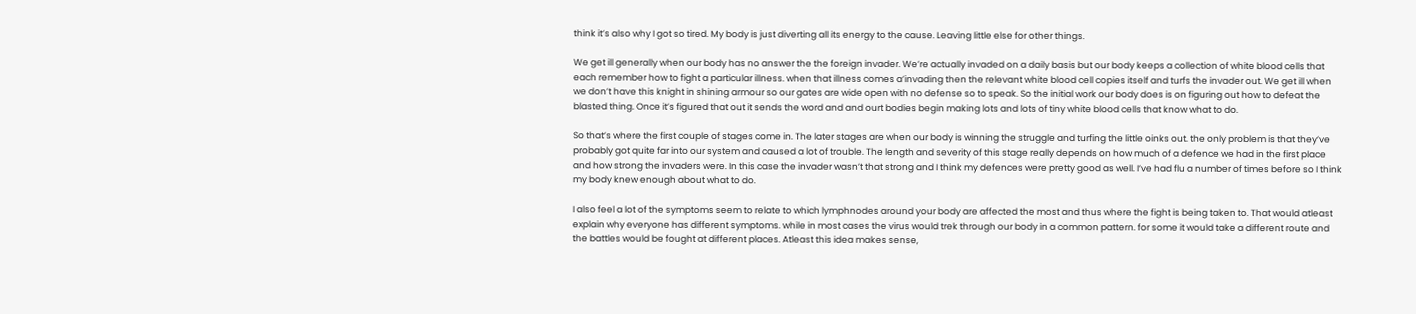think it’s also why I got so tired. My body is just diverting all its energy to the cause. Leaving little else for other things.

We get ill generally when our body has no answer the the foreign invader. We’re actually invaded on a daily basis but our body keeps a collection of white blood cells that each remember how to fight a particular illness. when that illness comes a’invading then the relevant white blood cell copies itself and turfs the invader out. We get ill when we don’t have this knight in shining armour so our gates are wide open with no defense so to speak. So the initial work our body does is on figuring out how to defeat the blasted thing. Once it’s figured that out it sends the word and and ourt bodies begin making lots and lots of tiny white blood cells that know what to do.

So that’s where the first couple of stages come in. The later stages are when our body is winning the struggle and turfing the little oinks out. the only problem is that they’ve probably got quite far into our system and caused a lot of trouble. The length and severity of this stage really depends on how much of a defence we had in the first place and how strong the invaders were. In this case the invader wasn’t that strong and I think my defences were pretty good as well. I’ve had flu a number of times before so I think my body knew enough about what to do.

I also feel a lot of the symptoms seem to relate to which lymphnodes around your body are affected the most and thus where the fight is being taken to. That would atleast explain why everyone has different symptoms. while in most cases the virus would trek through our body in a common pattern. for some it would take a different route and the battles would be fought at different places. Atleast this idea makes sense,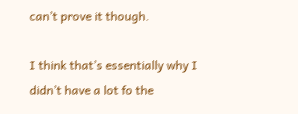can’t prove it though.

I think that’s essentially why I didn’t have a lot fo the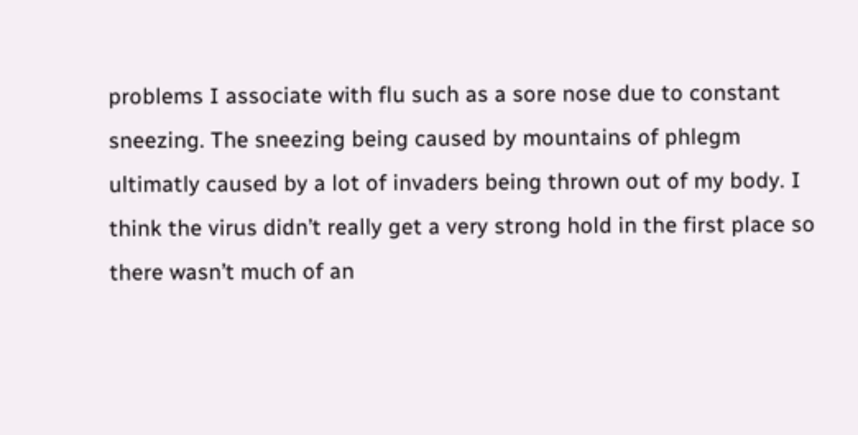problems I associate with flu such as a sore nose due to constant sneezing. The sneezing being caused by mountains of phlegm ultimatly caused by a lot of invaders being thrown out of my body. I think the virus didn’t really get a very strong hold in the first place so there wasn’t much of an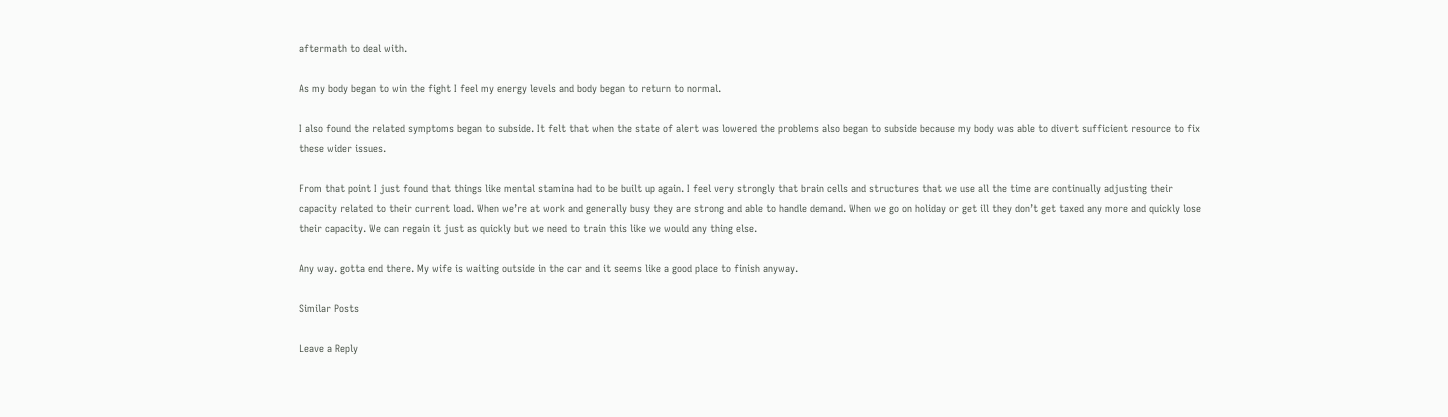aftermath to deal with.

As my body began to win the fight I feel my energy levels and body began to return to normal.

I also found the related symptoms began to subside. It felt that when the state of alert was lowered the problems also began to subside because my body was able to divert sufficient resource to fix these wider issues.

From that point I just found that things like mental stamina had to be built up again. I feel very strongly that brain cells and structures that we use all the time are continually adjusting their capacity related to their current load. When we’re at work and generally busy they are strong and able to handle demand. When we go on holiday or get ill they don’t get taxed any more and quickly lose their capacity. We can regain it just as quickly but we need to train this like we would any thing else.

Any way. gotta end there. My wife is waiting outside in the car and it seems like a good place to finish anyway.

Similar Posts

Leave a Reply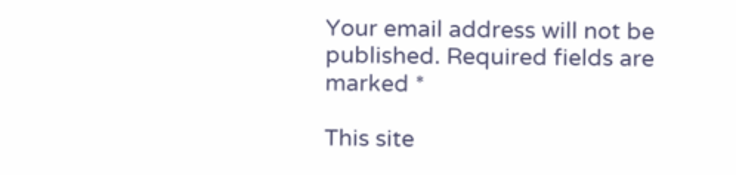Your email address will not be published. Required fields are marked *

This site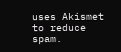uses Akismet to reduce spam.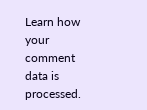Learn how your comment data is processed.